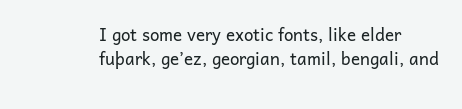I got some very exotic fonts, like elder fuþark, ge’ez, georgian, tamil, bengali, and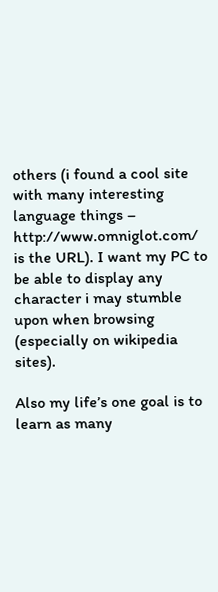others (i found a cool site with many interesting language things – http://www.omniglot.com/ is the URL). I want my PC to be able to display any character i may stumble upon when browsing (especially on wikipedia sites).

Also my life’s one goal is to learn as many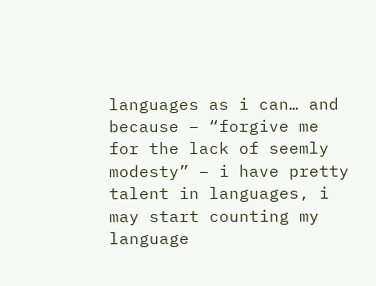languages as i can… and because – “forgive me for the lack of seemly modesty” – i have pretty talent in languages, i may start counting my language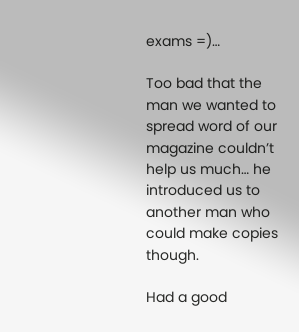exams =)…

Too bad that the man we wanted to spread word of our magazine couldn’t help us much… he introduced us to another man who could make copies though.

Had a good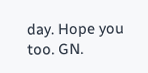day. Hope you too. GN.